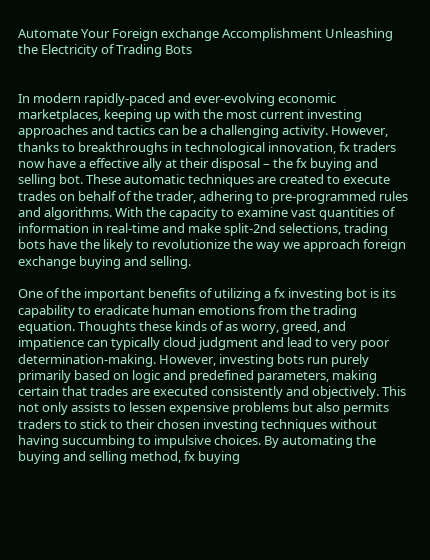Automate Your Foreign exchange Accomplishment Unleashing the Electricity of Trading Bots


In modern rapidly-paced and ever-evolving economic marketplaces, keeping up with the most current investing approaches and tactics can be a challenging activity. However, thanks to breakthroughs in technological innovation, fx traders now have a effective ally at their disposal – the fx buying and selling bot. These automatic techniques are created to execute trades on behalf of the trader, adhering to pre-programmed rules and algorithms. With the capacity to examine vast quantities of information in real-time and make split-2nd selections, trading bots have the likely to revolutionize the way we approach foreign exchange buying and selling.

One of the important benefits of utilizing a fx investing bot is its capability to eradicate human emotions from the trading equation. Thoughts these kinds of as worry, greed, and impatience can typically cloud judgment and lead to very poor determination-making. However, investing bots run purely primarily based on logic and predefined parameters, making certain that trades are executed consistently and objectively. This not only assists to lessen expensive problems but also permits traders to stick to their chosen investing techniques without having succumbing to impulsive choices. By automating the buying and selling method, fx buying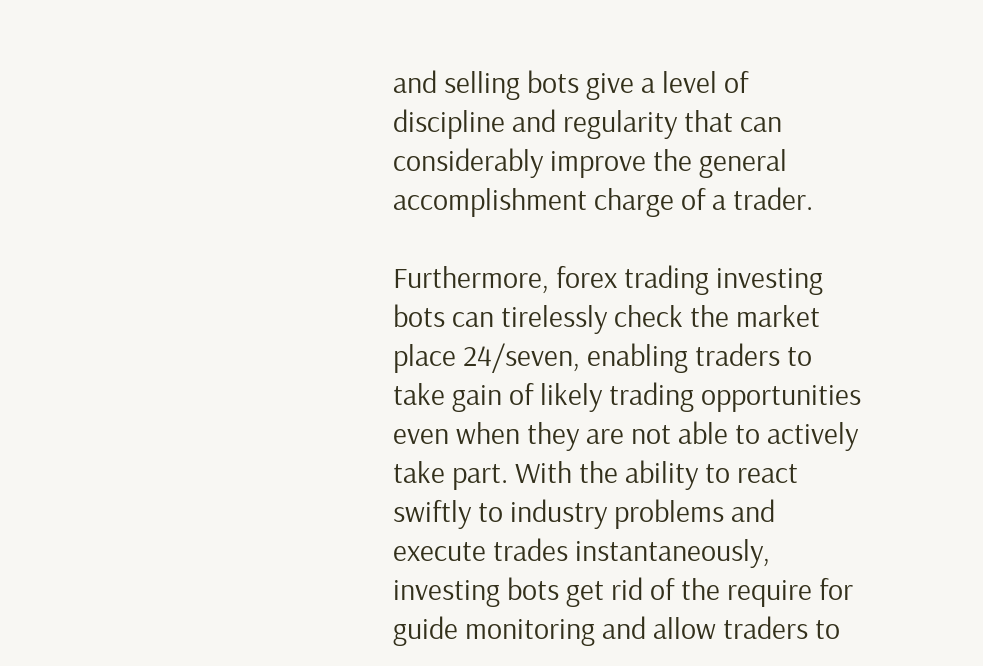and selling bots give a level of discipline and regularity that can considerably improve the general accomplishment charge of a trader.

Furthermore, forex trading investing bots can tirelessly check the market place 24/seven, enabling traders to take gain of likely trading opportunities even when they are not able to actively take part. With the ability to react swiftly to industry problems and execute trades instantaneously, investing bots get rid of the require for guide monitoring and allow traders to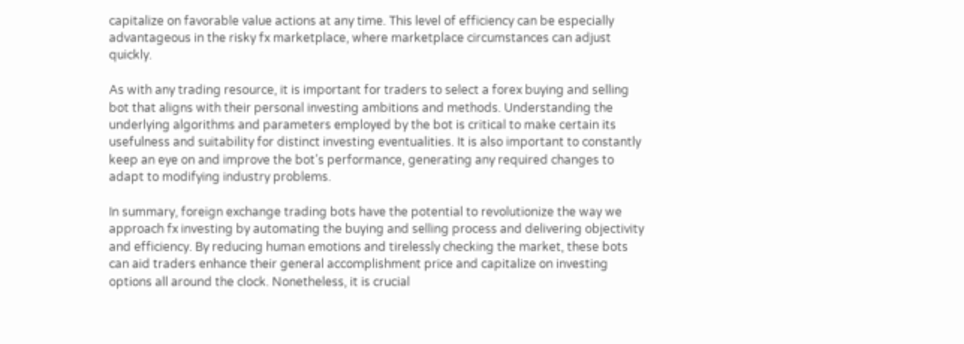capitalize on favorable value actions at any time. This level of efficiency can be especially advantageous in the risky fx marketplace, where marketplace circumstances can adjust quickly.

As with any trading resource, it is important for traders to select a forex buying and selling bot that aligns with their personal investing ambitions and methods. Understanding the underlying algorithms and parameters employed by the bot is critical to make certain its usefulness and suitability for distinct investing eventualities. It is also important to constantly keep an eye on and improve the bot’s performance, generating any required changes to adapt to modifying industry problems.

In summary, foreign exchange trading bots have the potential to revolutionize the way we approach fx investing by automating the buying and selling process and delivering objectivity and efficiency. By reducing human emotions and tirelessly checking the market, these bots can aid traders enhance their general accomplishment price and capitalize on investing options all around the clock. Nonetheless, it is crucial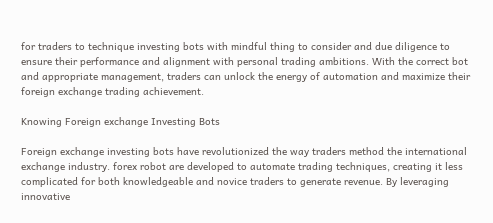for traders to technique investing bots with mindful thing to consider and due diligence to ensure their performance and alignment with personal trading ambitions. With the correct bot and appropriate management, traders can unlock the energy of automation and maximize their foreign exchange trading achievement.

Knowing Foreign exchange Investing Bots

Foreign exchange investing bots have revolutionized the way traders method the international exchange industry. forex robot are developed to automate trading techniques, creating it less complicated for both knowledgeable and novice traders to generate revenue. By leveraging innovative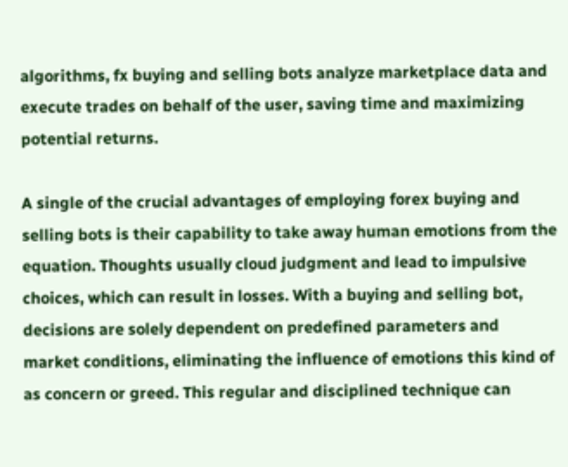algorithms, fx buying and selling bots analyze marketplace data and execute trades on behalf of the user, saving time and maximizing potential returns.

A single of the crucial advantages of employing forex buying and selling bots is their capability to take away human emotions from the equation. Thoughts usually cloud judgment and lead to impulsive choices, which can result in losses. With a buying and selling bot, decisions are solely dependent on predefined parameters and market conditions, eliminating the influence of emotions this kind of as concern or greed. This regular and disciplined technique can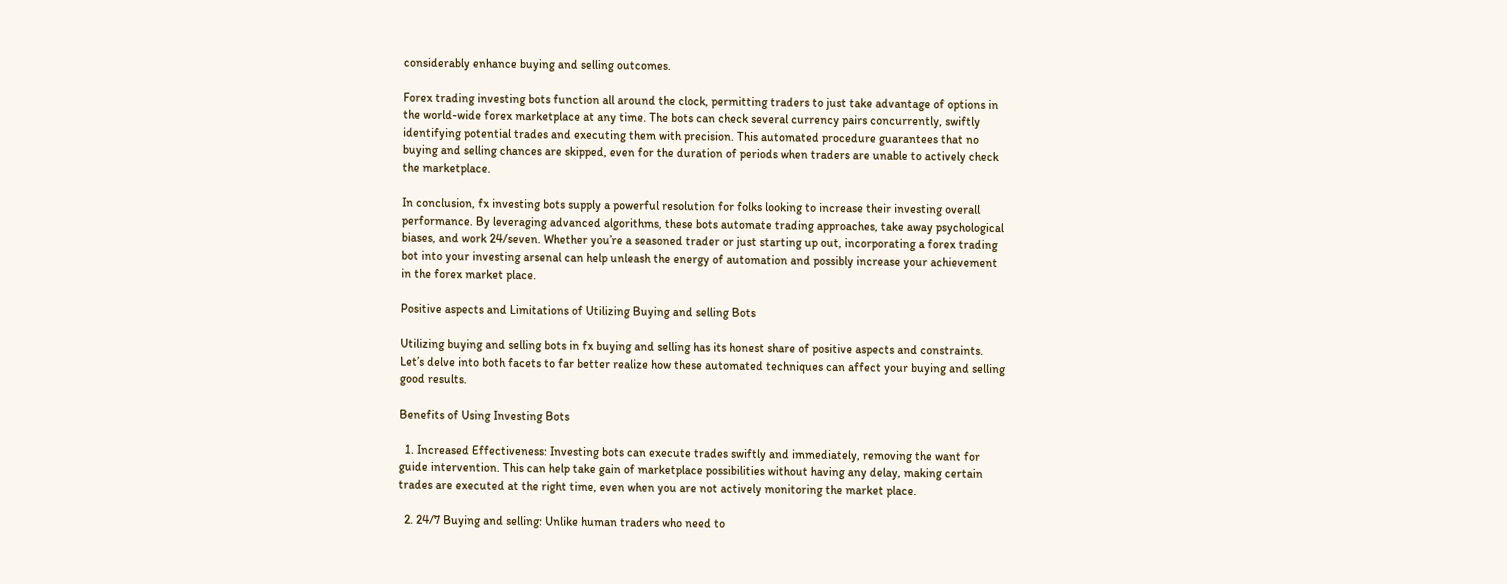considerably enhance buying and selling outcomes.

Forex trading investing bots function all around the clock, permitting traders to just take advantage of options in the world-wide forex marketplace at any time. The bots can check several currency pairs concurrently, swiftly identifying potential trades and executing them with precision. This automated procedure guarantees that no buying and selling chances are skipped, even for the duration of periods when traders are unable to actively check the marketplace.

In conclusion, fx investing bots supply a powerful resolution for folks looking to increase their investing overall performance. By leveraging advanced algorithms, these bots automate trading approaches, take away psychological biases, and work 24/seven. Whether you’re a seasoned trader or just starting up out, incorporating a forex trading bot into your investing arsenal can help unleash the energy of automation and possibly increase your achievement in the forex market place.

Positive aspects and Limitations of Utilizing Buying and selling Bots

Utilizing buying and selling bots in fx buying and selling has its honest share of positive aspects and constraints. Let’s delve into both facets to far better realize how these automated techniques can affect your buying and selling good results.

Benefits of Using Investing Bots

  1. Increased Effectiveness: Investing bots can execute trades swiftly and immediately, removing the want for guide intervention. This can help take gain of marketplace possibilities without having any delay, making certain trades are executed at the right time, even when you are not actively monitoring the market place.

  2. 24/7 Buying and selling: Unlike human traders who need to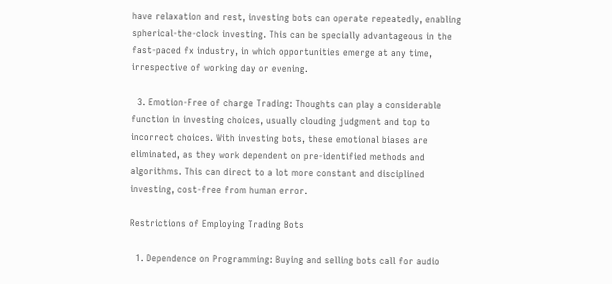have relaxation and rest, investing bots can operate repeatedly, enabling spherical-the-clock investing. This can be specially advantageous in the fast-paced fx industry, in which opportunities emerge at any time, irrespective of working day or evening.

  3. Emotion-Free of charge Trading: Thoughts can play a considerable function in investing choices, usually clouding judgment and top to incorrect choices. With investing bots, these emotional biases are eliminated, as they work dependent on pre-identified methods and algorithms. This can direct to a lot more constant and disciplined investing, cost-free from human error.

Restrictions of Employing Trading Bots

  1. Dependence on Programming: Buying and selling bots call for audio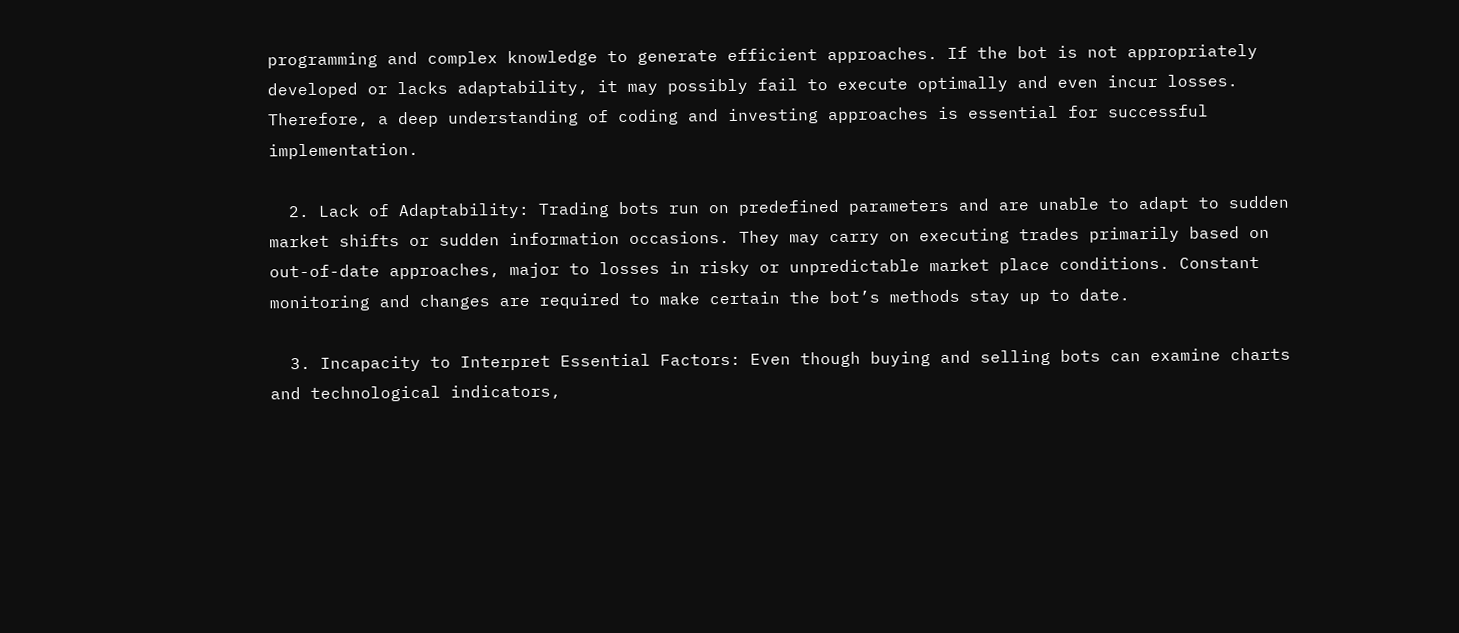programming and complex knowledge to generate efficient approaches. If the bot is not appropriately developed or lacks adaptability, it may possibly fail to execute optimally and even incur losses. Therefore, a deep understanding of coding and investing approaches is essential for successful implementation.

  2. Lack of Adaptability: Trading bots run on predefined parameters and are unable to adapt to sudden market shifts or sudden information occasions. They may carry on executing trades primarily based on out-of-date approaches, major to losses in risky or unpredictable market place conditions. Constant monitoring and changes are required to make certain the bot’s methods stay up to date.

  3. Incapacity to Interpret Essential Factors: Even though buying and selling bots can examine charts and technological indicators,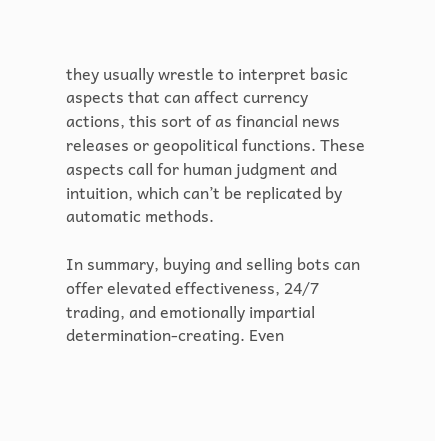they usually wrestle to interpret basic aspects that can affect currency actions, this sort of as financial news releases or geopolitical functions. These aspects call for human judgment and intuition, which can’t be replicated by automatic methods.

In summary, buying and selling bots can offer elevated effectiveness, 24/7 trading, and emotionally impartial determination-creating. Even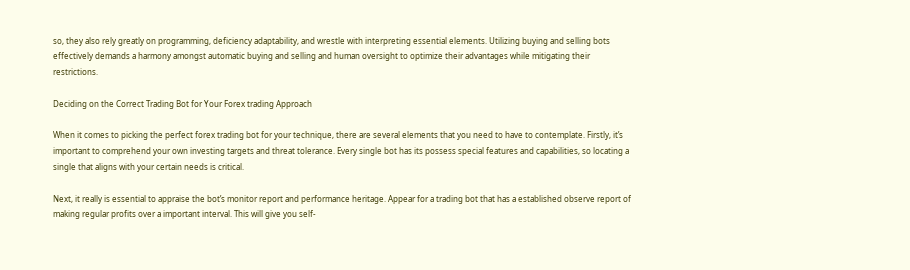so, they also rely greatly on programming, deficiency adaptability, and wrestle with interpreting essential elements. Utilizing buying and selling bots effectively demands a harmony amongst automatic buying and selling and human oversight to optimize their advantages while mitigating their restrictions.

Deciding on the Correct Trading Bot for Your Forex trading Approach

When it comes to picking the perfect forex trading bot for your technique, there are several elements that you need to have to contemplate. Firstly, it’s important to comprehend your own investing targets and threat tolerance. Every single bot has its possess special features and capabilities, so locating a single that aligns with your certain needs is critical.

Next, it really is essential to appraise the bot’s monitor report and performance heritage. Appear for a trading bot that has a established observe report of making regular profits over a important interval. This will give you self-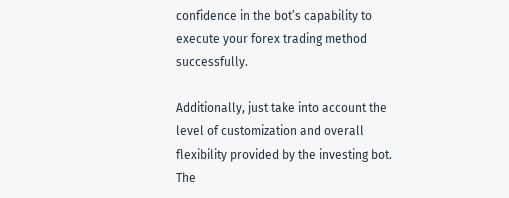confidence in the bot’s capability to execute your forex trading method successfully.

Additionally, just take into account the level of customization and overall flexibility provided by the investing bot. The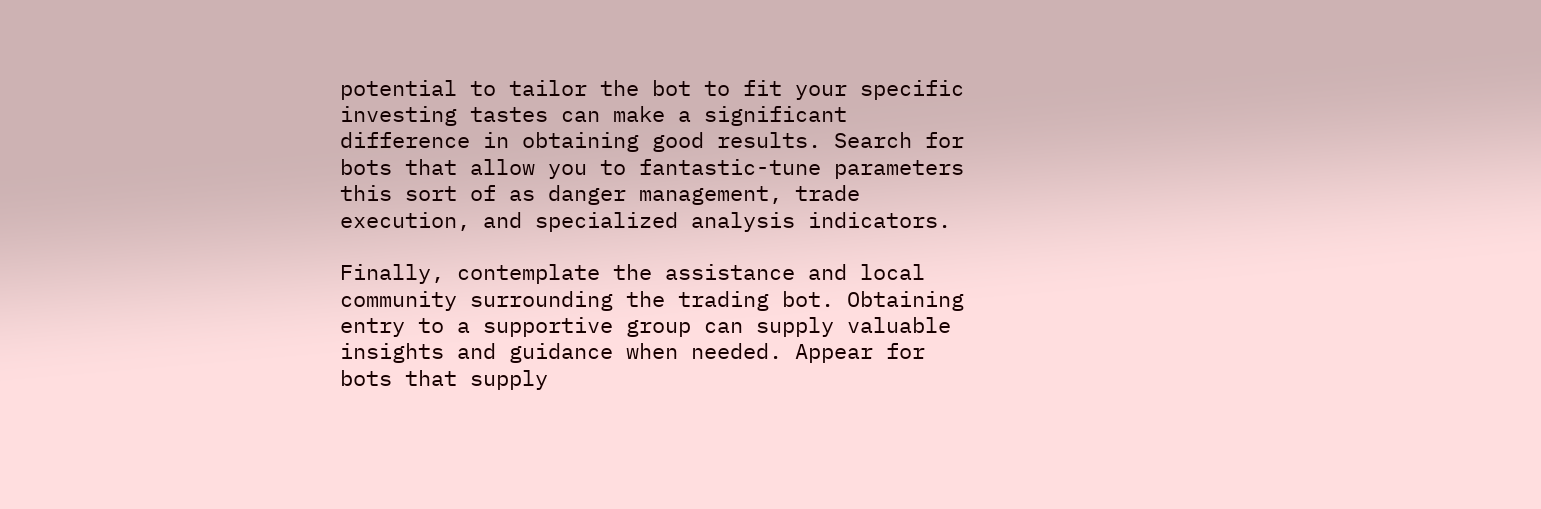potential to tailor the bot to fit your specific investing tastes can make a significant difference in obtaining good results. Search for bots that allow you to fantastic-tune parameters this sort of as danger management, trade execution, and specialized analysis indicators.

Finally, contemplate the assistance and local community surrounding the trading bot. Obtaining entry to a supportive group can supply valuable insights and guidance when needed. Appear for bots that supply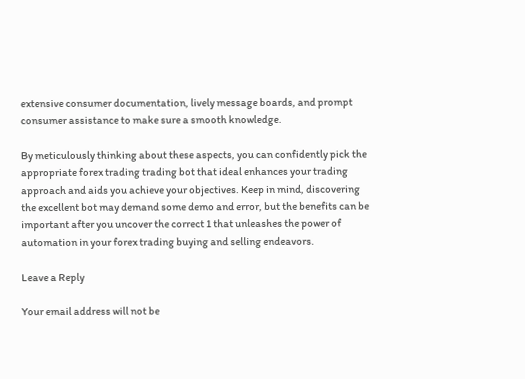extensive consumer documentation, lively message boards, and prompt consumer assistance to make sure a smooth knowledge.

By meticulously thinking about these aspects, you can confidently pick the appropriate forex trading trading bot that ideal enhances your trading approach and aids you achieve your objectives. Keep in mind, discovering the excellent bot may demand some demo and error, but the benefits can be important after you uncover the correct 1 that unleashes the power of automation in your forex trading buying and selling endeavors.

Leave a Reply

Your email address will not be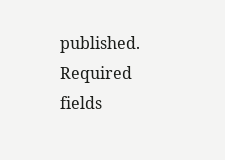published. Required fields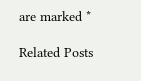are marked *

Related Posts